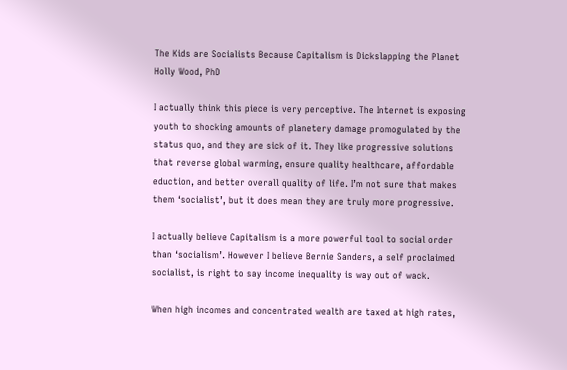The Kids are Socialists Because Capitalism is Dickslapping the Planet
Holly Wood, PhD

I actually think this piece is very perceptive. The Internet is exposing youth to shocking amounts of planetery damage promogulated by the status quo, and they are sick of it. They like progressive solutions that reverse global warming, ensure quality healthcare, affordable eduction, and better overall quality of life. I’m not sure that makes them ‘socialist’, but it does mean they are truly more progressive.

I actually believe Capitalism is a more powerful tool to social order than ‘socialism’. However I believe Bernie Sanders, a self proclaimed socialist, is right to say income inequality is way out of wack.

When high incomes and concentrated wealth are taxed at high rates,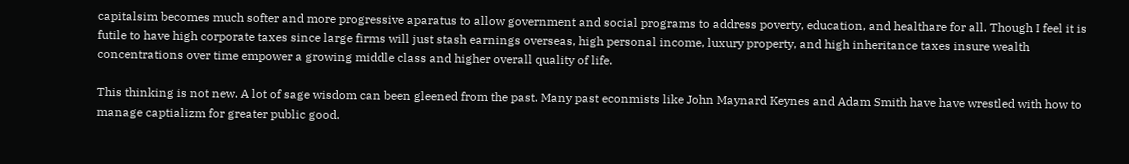capitalsim becomes much softer and more progressive aparatus to allow government and social programs to address poverty, education, and healthare for all. Though I feel it is futile to have high corporate taxes since large firms will just stash earnings overseas, high personal income, luxury property, and high inheritance taxes insure wealth concentrations over time empower a growing middle class and higher overall quality of life.

This thinking is not new. A lot of sage wisdom can been gleened from the past. Many past econmists like John Maynard Keynes and Adam Smith have have wrestled with how to manage captializm for greater public good.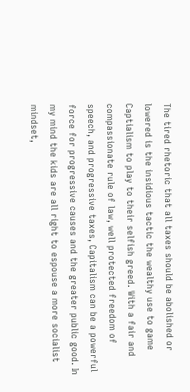The tired rhetoric that all taxes should be abolished or lowered is the insidious tactic the wealthy use to game Captialism to play to their selfish greed. With a fair and compassionate rule of law, well protected freedom of speech, and progressive taxes, Capitalism can be a powerful force for progressive causes and the greater public good. In my mind the kids are all right to espouse a more socialist mindset,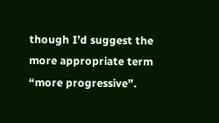though I’d suggest the more appropriate term “more progressive”.